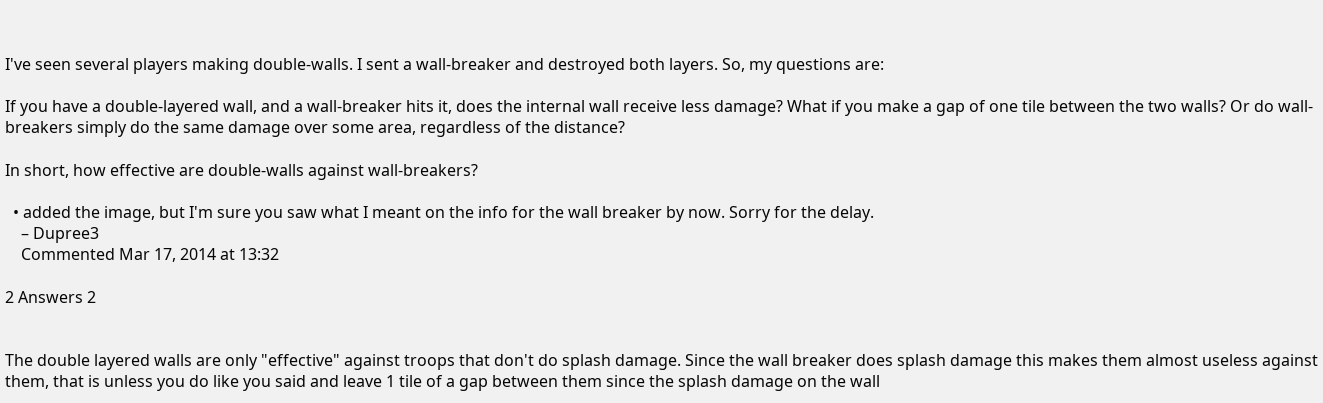I've seen several players making double-walls. I sent a wall-breaker and destroyed both layers. So, my questions are:

If you have a double-layered wall, and a wall-breaker hits it, does the internal wall receive less damage? What if you make a gap of one tile between the two walls? Or do wall-breakers simply do the same damage over some area, regardless of the distance?

In short, how effective are double-walls against wall-breakers?

  • added the image, but I'm sure you saw what I meant on the info for the wall breaker by now. Sorry for the delay.
    – Dupree3
    Commented Mar 17, 2014 at 13:32

2 Answers 2


The double layered walls are only "effective" against troops that don't do splash damage. Since the wall breaker does splash damage this makes them almost useless against them, that is unless you do like you said and leave 1 tile of a gap between them since the splash damage on the wall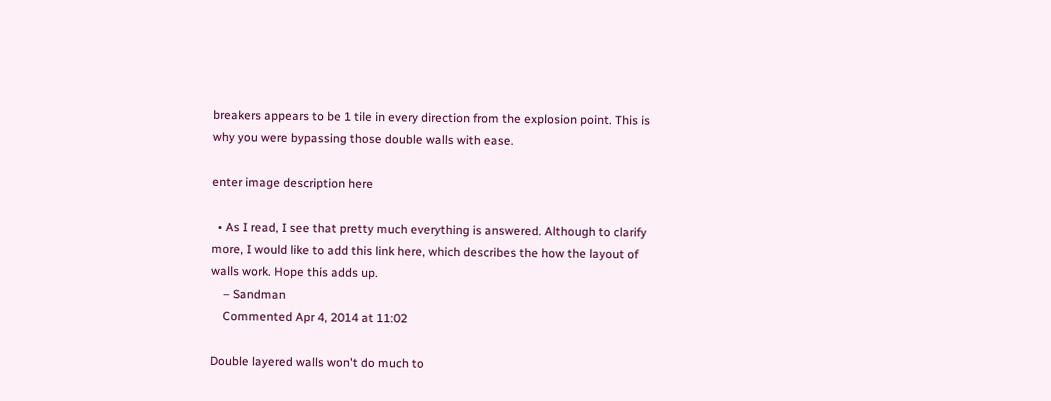breakers appears to be 1 tile in every direction from the explosion point. This is why you were bypassing those double walls with ease.

enter image description here

  • As I read, I see that pretty much everything is answered. Although to clarify more, I would like to add this link here, which describes the how the layout of walls work. Hope this adds up.
    – Sandman
    Commented Apr 4, 2014 at 11:02

Double layered walls won't do much to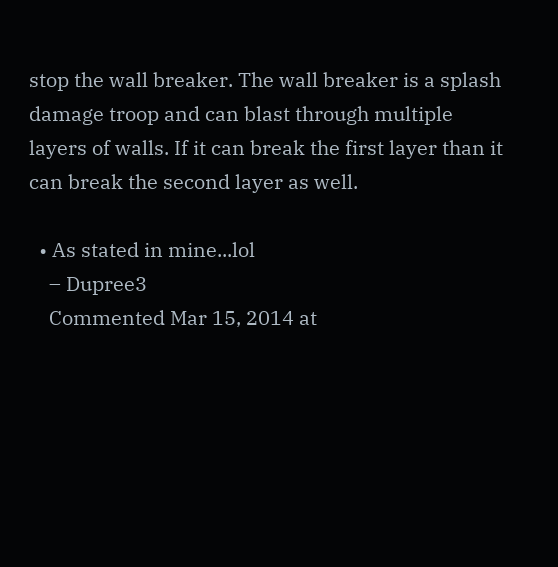stop the wall breaker. The wall breaker is a splash damage troop and can blast through multiple layers of walls. If it can break the first layer than it can break the second layer as well.

  • As stated in mine...lol
    – Dupree3
    Commented Mar 15, 2014 at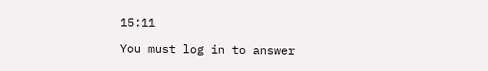15:11

You must log in to answer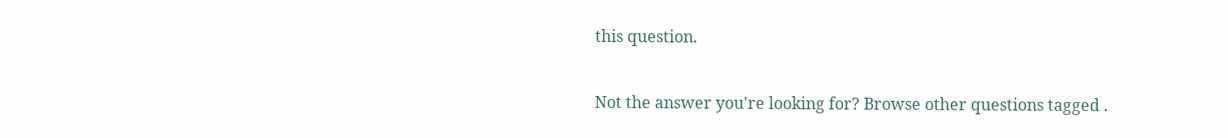this question.

Not the answer you're looking for? Browse other questions tagged .